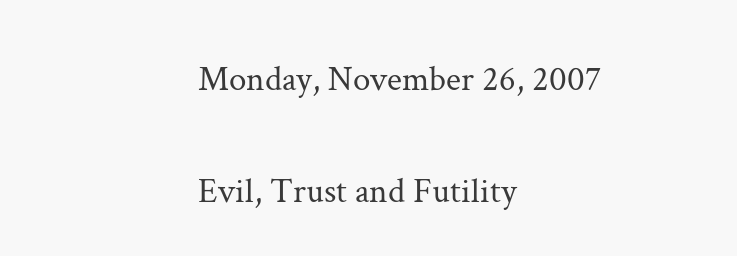Monday, November 26, 2007

Evil, Trust and Futility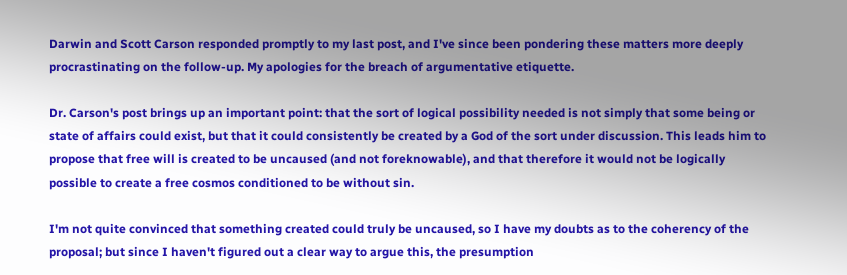Darwin and Scott Carson responded promptly to my last post, and I've since been pondering these matters more deeply procrastinating on the follow-up. My apologies for the breach of argumentative etiquette.

Dr. Carson's post brings up an important point: that the sort of logical possibility needed is not simply that some being or state of affairs could exist, but that it could consistently be created by a God of the sort under discussion. This leads him to propose that free will is created to be uncaused (and not foreknowable), and that therefore it would not be logically possible to create a free cosmos conditioned to be without sin.

I'm not quite convinced that something created could truly be uncaused, so I have my doubts as to the coherency of the proposal; but since I haven't figured out a clear way to argue this, the presumption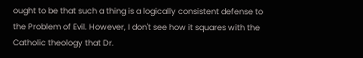ought to be that such a thing is a logically consistent defense to the Problem of Evil. However, I don't see how it squares with the Catholic theology that Dr.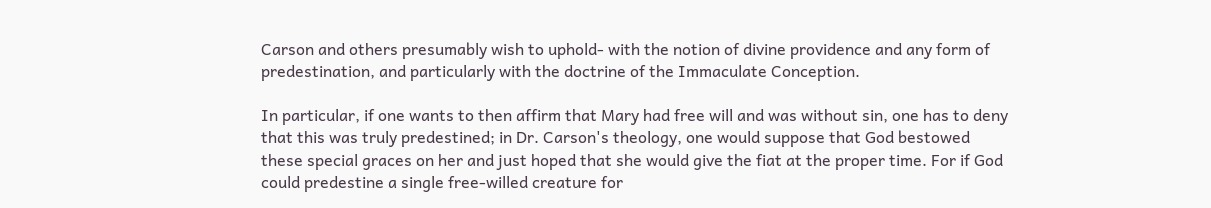Carson and others presumably wish to uphold- with the notion of divine providence and any form of predestination, and particularly with the doctrine of the Immaculate Conception.

In particular, if one wants to then affirm that Mary had free will and was without sin, one has to deny that this was truly predestined; in Dr. Carson's theology, one would suppose that God bestowed these special graces on her and just hoped that she would give the fiat at the proper time. For if God could predestine a single free-willed creature for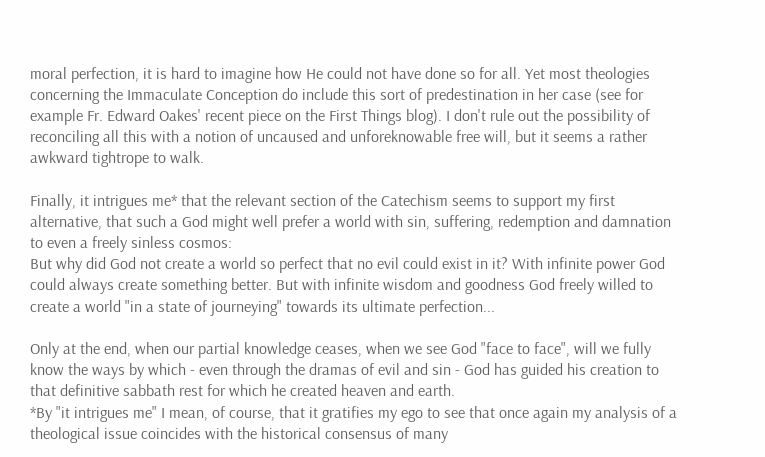moral perfection, it is hard to imagine how He could not have done so for all. Yet most theologies concerning the Immaculate Conception do include this sort of predestination in her case (see for example Fr. Edward Oakes' recent piece on the First Things blog). I don't rule out the possibility of reconciling all this with a notion of uncaused and unforeknowable free will, but it seems a rather awkward tightrope to walk.

Finally, it intrigues me* that the relevant section of the Catechism seems to support my first alternative, that such a God might well prefer a world with sin, suffering, redemption and damnation to even a freely sinless cosmos:
But why did God not create a world so perfect that no evil could exist in it? With infinite power God could always create something better. But with infinite wisdom and goodness God freely willed to create a world "in a state of journeying" towards its ultimate perfection...

Only at the end, when our partial knowledge ceases, when we see God "face to face", will we fully know the ways by which - even through the dramas of evil and sin - God has guided his creation to that definitive sabbath rest for which he created heaven and earth.
*By "it intrigues me" I mean, of course, that it gratifies my ego to see that once again my analysis of a theological issue coincides with the historical consensus of many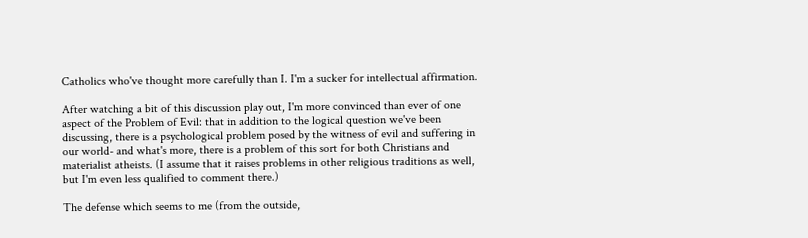Catholics who've thought more carefully than I. I'm a sucker for intellectual affirmation.

After watching a bit of this discussion play out, I'm more convinced than ever of one aspect of the Problem of Evil: that in addition to the logical question we've been discussing, there is a psychological problem posed by the witness of evil and suffering in our world- and what's more, there is a problem of this sort for both Christians and materialist atheists. (I assume that it raises problems in other religious traditions as well, but I'm even less qualified to comment there.)

The defense which seems to me (from the outside,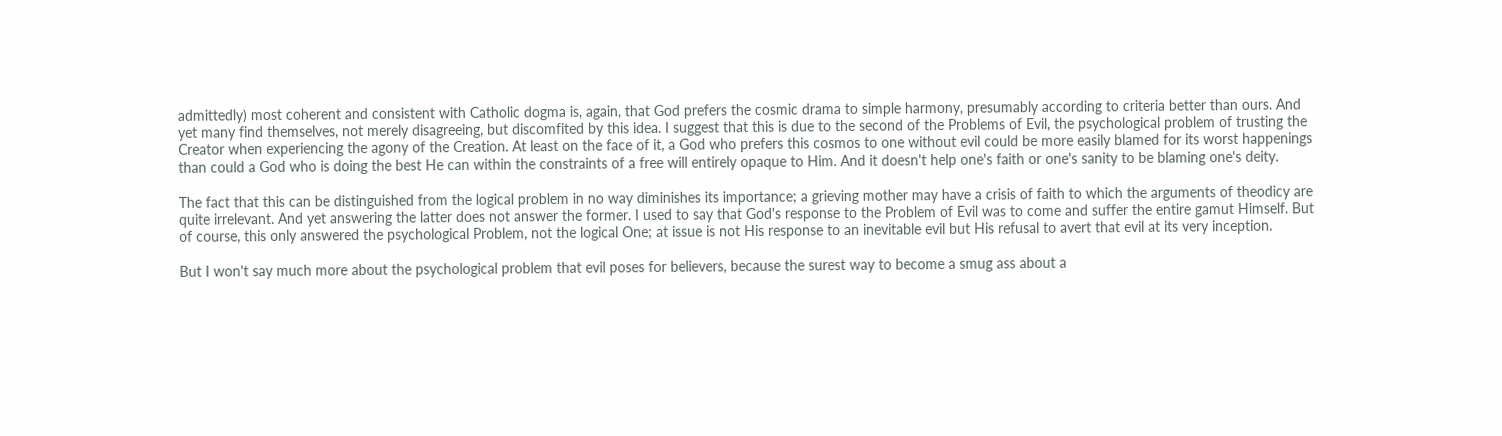admittedly) most coherent and consistent with Catholic dogma is, again, that God prefers the cosmic drama to simple harmony, presumably according to criteria better than ours. And yet many find themselves, not merely disagreeing, but discomfited by this idea. I suggest that this is due to the second of the Problems of Evil, the psychological problem of trusting the Creator when experiencing the agony of the Creation. At least on the face of it, a God who prefers this cosmos to one without evil could be more easily blamed for its worst happenings than could a God who is doing the best He can within the constraints of a free will entirely opaque to Him. And it doesn't help one's faith or one's sanity to be blaming one's deity.

The fact that this can be distinguished from the logical problem in no way diminishes its importance; a grieving mother may have a crisis of faith to which the arguments of theodicy are quite irrelevant. And yet answering the latter does not answer the former. I used to say that God's response to the Problem of Evil was to come and suffer the entire gamut Himself. But of course, this only answered the psychological Problem, not the logical One; at issue is not His response to an inevitable evil but His refusal to avert that evil at its very inception.

But I won't say much more about the psychological problem that evil poses for believers, because the surest way to become a smug ass about a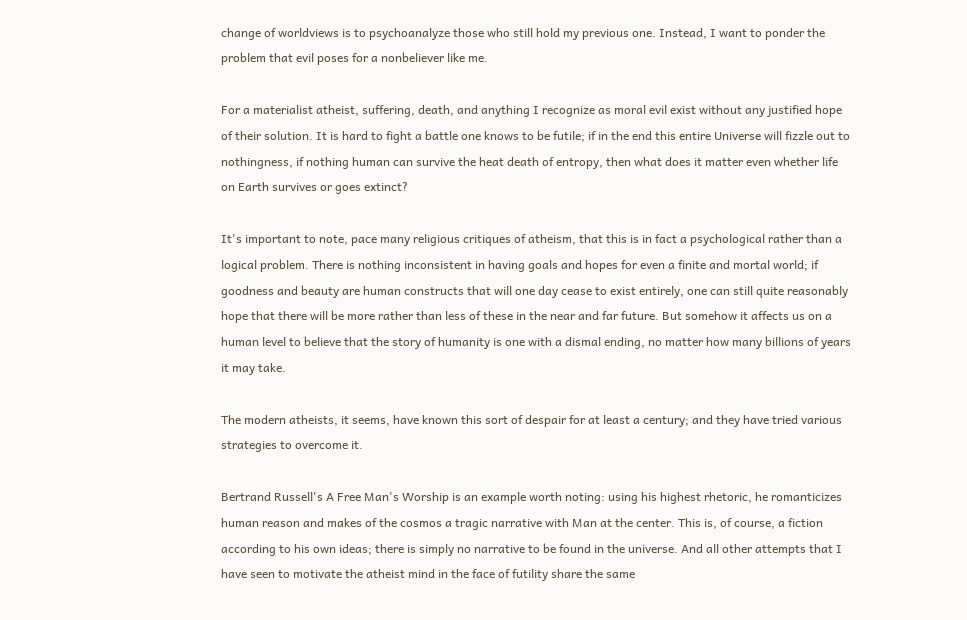change of worldviews is to psychoanalyze those who still hold my previous one. Instead, I want to ponder the problem that evil poses for a nonbeliever like me.

For a materialist atheist, suffering, death, and anything I recognize as moral evil exist without any justified hope of their solution. It is hard to fight a battle one knows to be futile; if in the end this entire Universe will fizzle out to nothingness, if nothing human can survive the heat death of entropy, then what does it matter even whether life on Earth survives or goes extinct?

It's important to note, pace many religious critiques of atheism, that this is in fact a psychological rather than a logical problem. There is nothing inconsistent in having goals and hopes for even a finite and mortal world; if goodness and beauty are human constructs that will one day cease to exist entirely, one can still quite reasonably hope that there will be more rather than less of these in the near and far future. But somehow it affects us on a human level to believe that the story of humanity is one with a dismal ending, no matter how many billions of years it may take.

The modern atheists, it seems, have known this sort of despair for at least a century; and they have tried various strategies to overcome it.

Bertrand Russell's A Free Man's Worship is an example worth noting: using his highest rhetoric, he romanticizes human reason and makes of the cosmos a tragic narrative with Man at the center. This is, of course, a fiction according to his own ideas; there is simply no narrative to be found in the universe. And all other attempts that I have seen to motivate the atheist mind in the face of futility share the same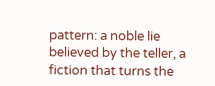pattern: a noble lie believed by the teller, a fiction that turns the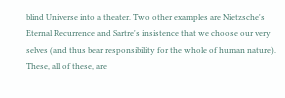blind Universe into a theater. Two other examples are Nietzsche's Eternal Recurrence and Sartre's insistence that we choose our very selves (and thus bear responsibility for the whole of human nature). These, all of these, are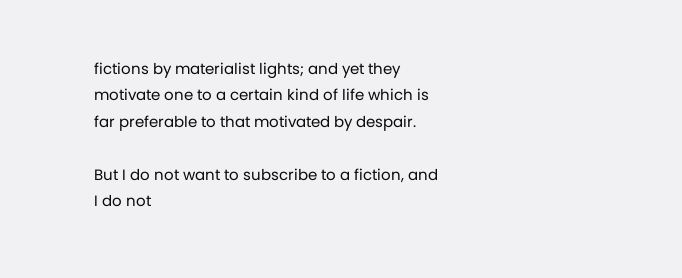fictions by materialist lights; and yet they motivate one to a certain kind of life which is far preferable to that motivated by despair.

But I do not want to subscribe to a fiction, and I do not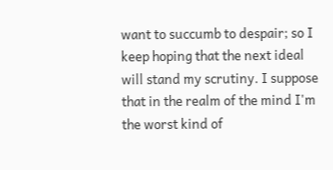want to succumb to despair; so I keep hoping that the next ideal will stand my scrutiny. I suppose that in the realm of the mind I'm the worst kind of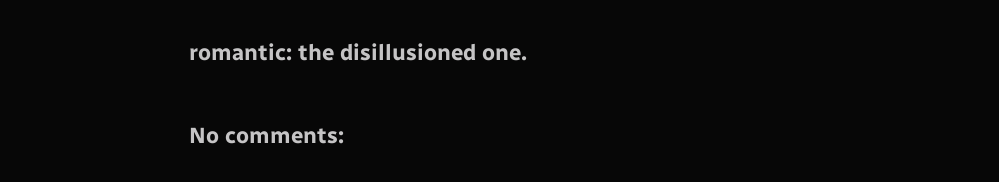romantic: the disillusioned one.

No comments: